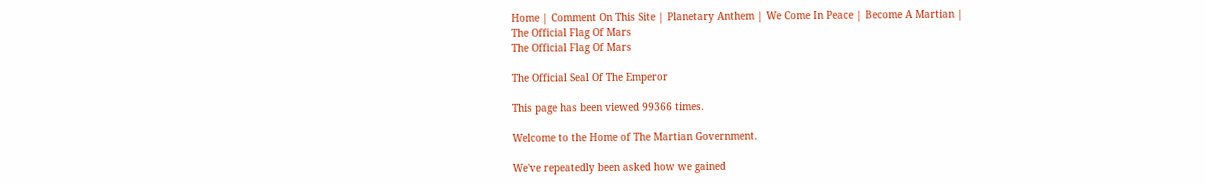Home | Comment On This Site | Planetary Anthem | We Come In Peace | Become A Martian |
The Official Flag Of Mars
The Official Flag Of Mars

The Official Seal Of The Emperor

This page has been viewed 99366 times.

Welcome to the Home of The Martian Government.

We've repeatedly been asked how we gained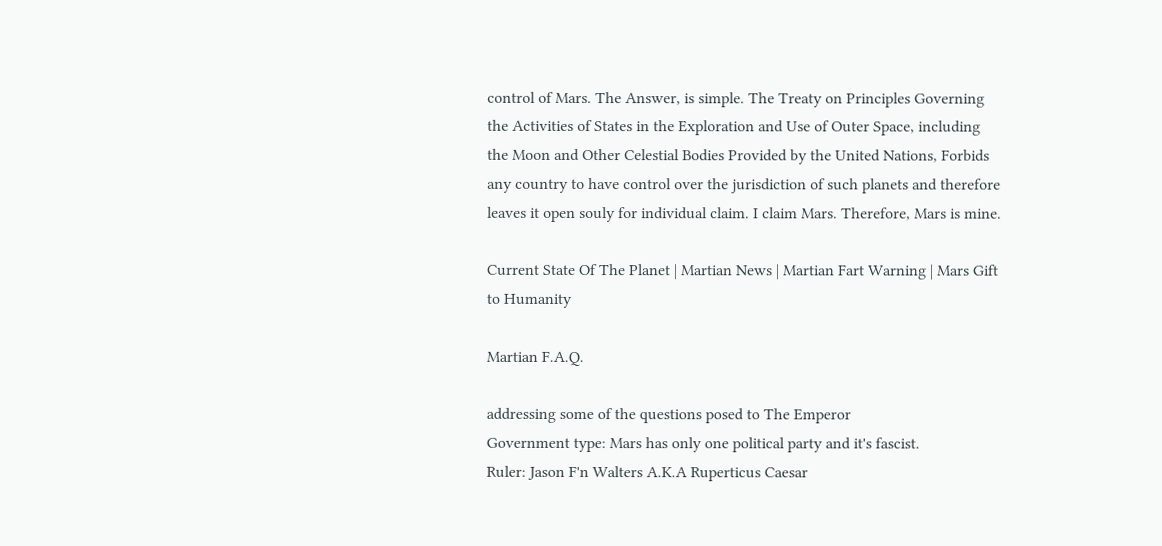control of Mars. The Answer, is simple. The Treaty on Principles Governing the Activities of States in the Exploration and Use of Outer Space, including the Moon and Other Celestial Bodies Provided by the United Nations, Forbids any country to have control over the jurisdiction of such planets and therefore leaves it open souly for individual claim. I claim Mars. Therefore, Mars is mine.

Current State Of The Planet | Martian News | Martian Fart Warning | Mars Gift to Humanity

Martian F.A.Q.

addressing some of the questions posed to The Emperor
Government type: Mars has only one political party and it's fascist.
Ruler: Jason F'n Walters A.K.A Ruperticus Caesar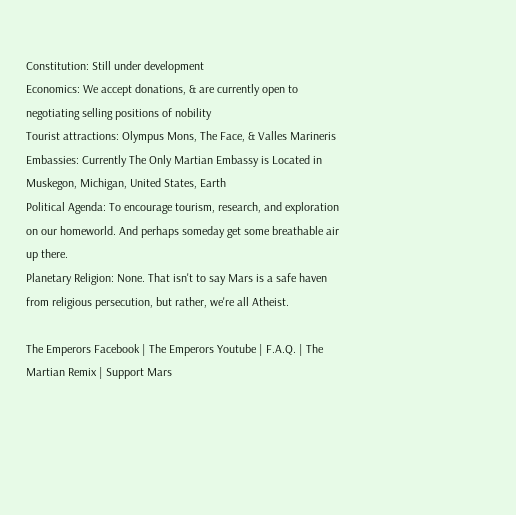Constitution: Still under development
Economics: We accept donations, & are currently open to negotiating selling positions of nobility
Tourist attractions: Olympus Mons, The Face, & Valles Marineris
Embassies: Currently The Only Martian Embassy is Located in Muskegon, Michigan, United States, Earth
Political Agenda: To encourage tourism, research, and exploration on our homeworld. And perhaps someday get some breathable air up there.
Planetary Religion: None. That isn't to say Mars is a safe haven from religious persecution, but rather, we're all Atheist.

The Emperors Facebook | The Emperors Youtube | F.A.Q. | The Martian Remix | Support Mars